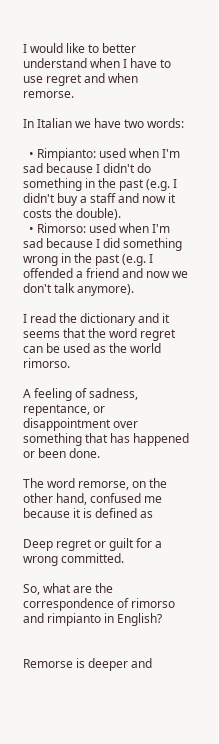I would like to better understand when I have to use regret and when remorse.

In Italian we have two words:

  • Rimpianto: used when I'm sad because I didn't do something in the past (e.g. I didn't buy a staff and now it costs the double).
  • Rimorso: used when I'm sad because I did something wrong in the past (e.g. I offended a friend and now we don't talk anymore).

I read the dictionary and it seems that the word regret can be used as the world rimorso.

A feeling of sadness, repentance, or disappointment over something that has happened or been done.

The word remorse, on the other hand, confused me because it is defined as

Deep regret or guilt for a wrong committed.

So, what are the correspondence of rimorso and rimpianto in English?


Remorse is deeper and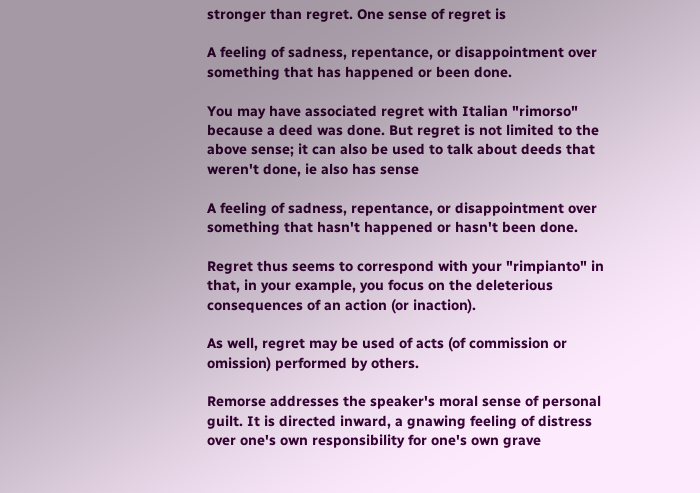stronger than regret. One sense of regret is

A feeling of sadness, repentance, or disappointment over something that has happened or been done.

You may have associated regret with Italian "rimorso" because a deed was done. But regret is not limited to the above sense; it can also be used to talk about deeds that weren't done, ie also has sense

A feeling of sadness, repentance, or disappointment over something that hasn't happened or hasn't been done.

Regret thus seems to correspond with your "rimpianto" in that, in your example, you focus on the deleterious consequences of an action (or inaction).

As well, regret may be used of acts (of commission or omission) performed by others.

Remorse addresses the speaker's moral sense of personal guilt. It is directed inward, a gnawing feeling of distress over one's own responsibility for one's own grave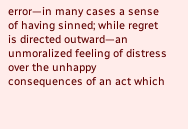error—in many cases a sense of having sinned; while regret is directed outward—an unmoralized feeling of distress over the unhappy consequences of an act which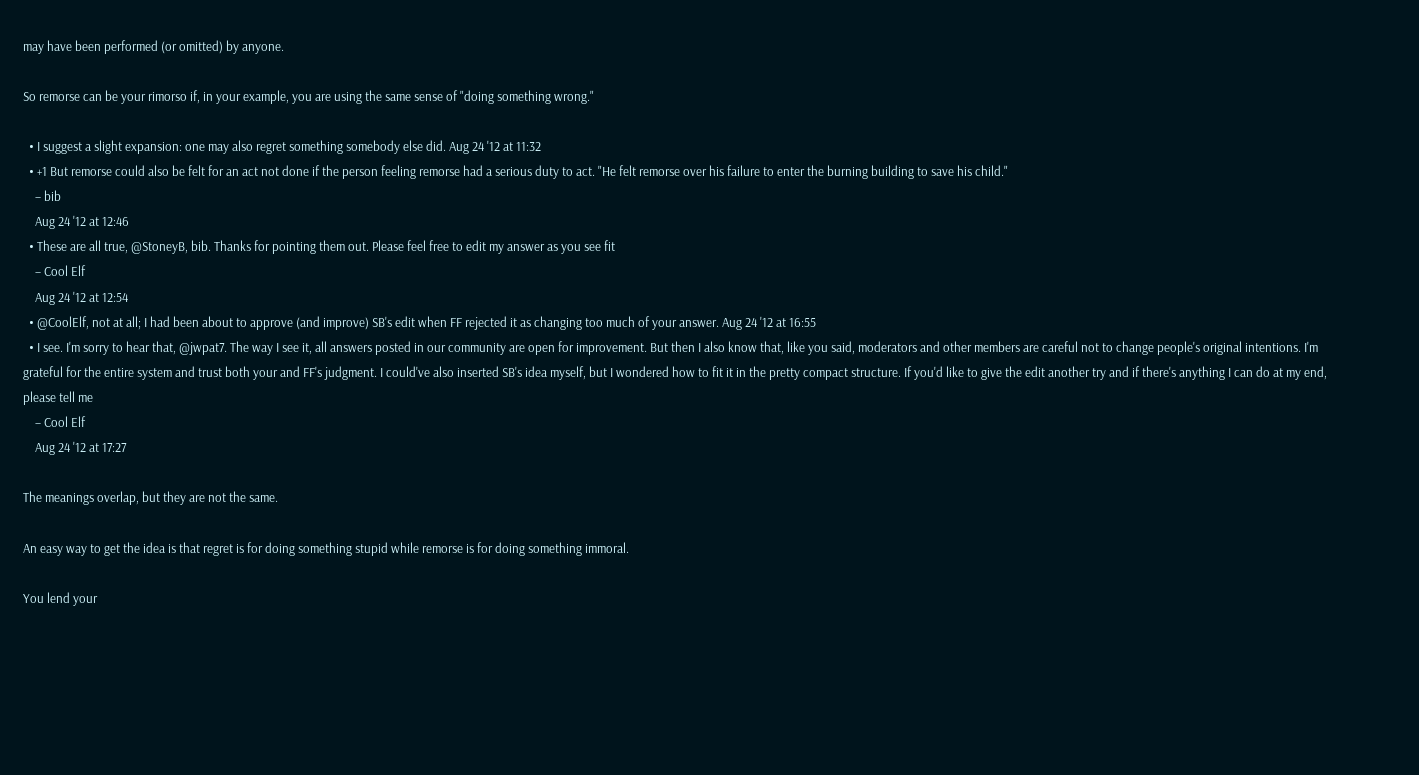may have been performed (or omitted) by anyone.

So remorse can be your rimorso if, in your example, you are using the same sense of "doing something wrong."

  • I suggest a slight expansion: one may also regret something somebody else did. Aug 24 '12 at 11:32
  • +1 But remorse could also be felt for an act not done if the person feeling remorse had a serious duty to act. "He felt remorse over his failure to enter the burning building to save his child."
    – bib
    Aug 24 '12 at 12:46
  • These are all true, @StoneyB, bib. Thanks for pointing them out. Please feel free to edit my answer as you see fit
    – Cool Elf
    Aug 24 '12 at 12:54
  • @CoolElf, not at all; I had been about to approve (and improve) SB's edit when FF rejected it as changing too much of your answer. Aug 24 '12 at 16:55
  • I see. I'm sorry to hear that, @jwpat7. The way I see it, all answers posted in our community are open for improvement. But then I also know that, like you said, moderators and other members are careful not to change people's original intentions. I'm grateful for the entire system and trust both your and FF's judgment. I could've also inserted SB's idea myself, but I wondered how to fit it in the pretty compact structure. If you'd like to give the edit another try and if there's anything I can do at my end, please tell me
    – Cool Elf
    Aug 24 '12 at 17:27

The meanings overlap, but they are not the same.

An easy way to get the idea is that regret is for doing something stupid while remorse is for doing something immoral.

You lend your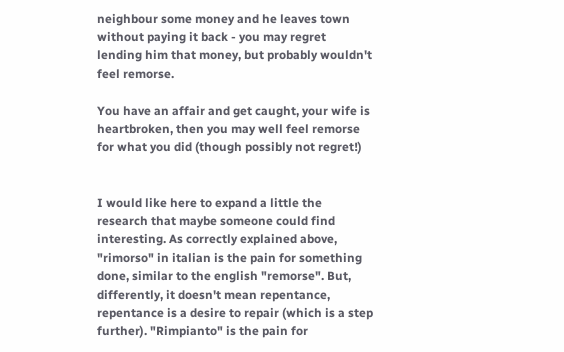neighbour some money and he leaves town without paying it back - you may regret lending him that money, but probably wouldn't feel remorse.

You have an affair and get caught, your wife is heartbroken, then you may well feel remorse for what you did (though possibly not regret!)


I would like here to expand a little the research that maybe someone could find interesting. As correctly explained above, "rimorso" in italian is the pain for something done, similar to the english "remorse". But, differently, it doesn't mean repentance, repentance is a desire to repair (which is a step further). "Rimpianto" is the pain for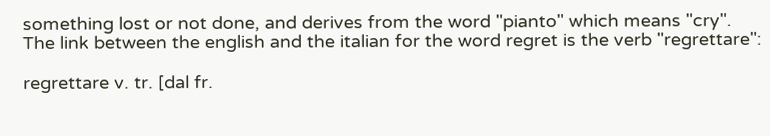something lost or not done, and derives from the word "pianto" which means "cry". The link between the english and the italian for the word regret is the verb "regrettare":

regrettare v. tr. [dal fr.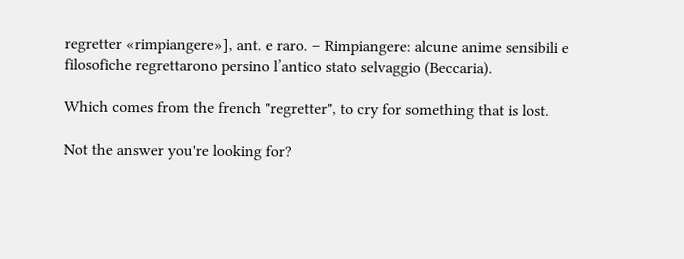regretter «rimpiangere»], ant. e raro. – Rimpiangere: alcune anime sensibili e filosofiche regrettarono persino l’antico stato selvaggio (Beccaria).

Which comes from the french "regretter", to cry for something that is lost.

Not the answer you're looking for?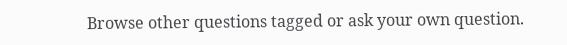Browse other questions tagged or ask your own question.